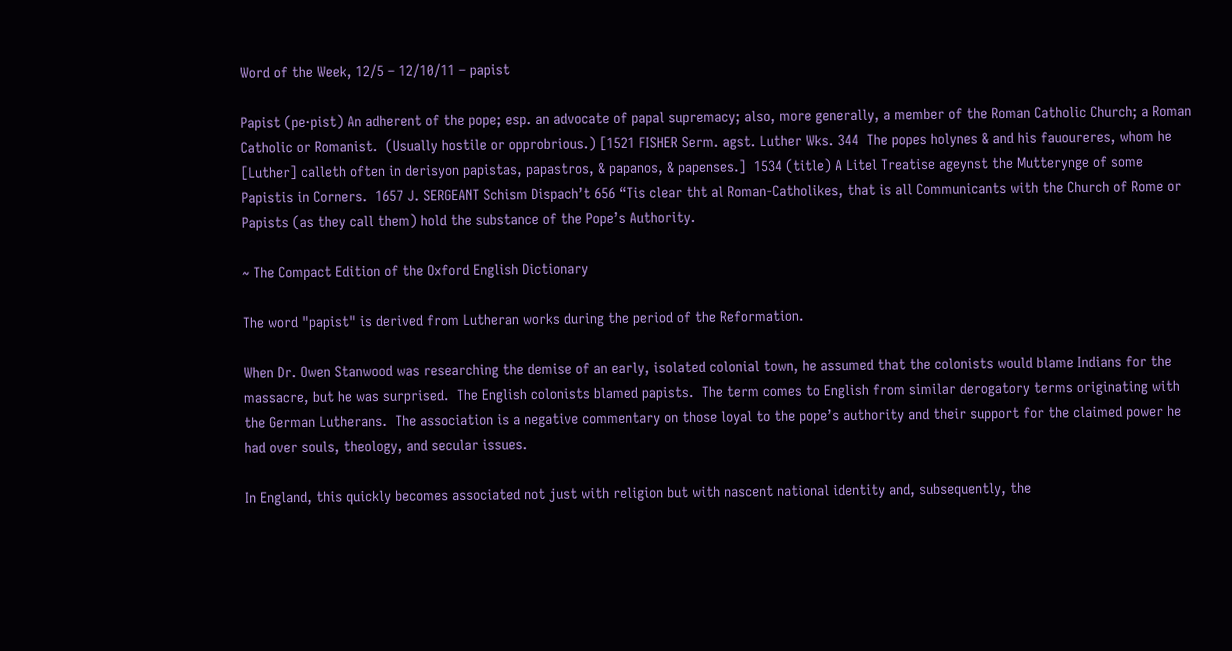Word of the Week, 12/5 – 12/10/11 – papist

Papist (pe·pist) An adherent of the pope; esp. an advocate of papal supremacy; also, more generally, a member of the Roman Catholic Church; a Roman Catholic or Romanist.  (Usually hostile or opprobrious.) [1521 FISHER Serm. agst. Luther Wks. 344  The popes holynes & and his fauoureres, whom he [Luther] calleth often in derisyon papistas, papastros, & papanos, & papenses.]  1534 (title) A Litel Treatise ageynst the Mutterynge of some Papistis in Corners.  1657 J. SERGEANT Schism Dispach’t 656 “Tis clear tht al Roman-Catholikes, that is all Communicants with the Church of Rome or Papists (as they call them) hold the substance of the Pope’s Authority.

~ The Compact Edition of the Oxford English Dictionary

The word "papist" is derived from Lutheran works during the period of the Reformation.

When Dr. Owen Stanwood was researching the demise of an early, isolated colonial town, he assumed that the colonists would blame Indians for the massacre, but he was surprised.  The English colonists blamed papists.  The term comes to English from similar derogatory terms originating with the German Lutherans.  The association is a negative commentary on those loyal to the pope’s authority and their support for the claimed power he had over souls, theology, and secular issues.

In England, this quickly becomes associated not just with religion but with nascent national identity and, subsequently, the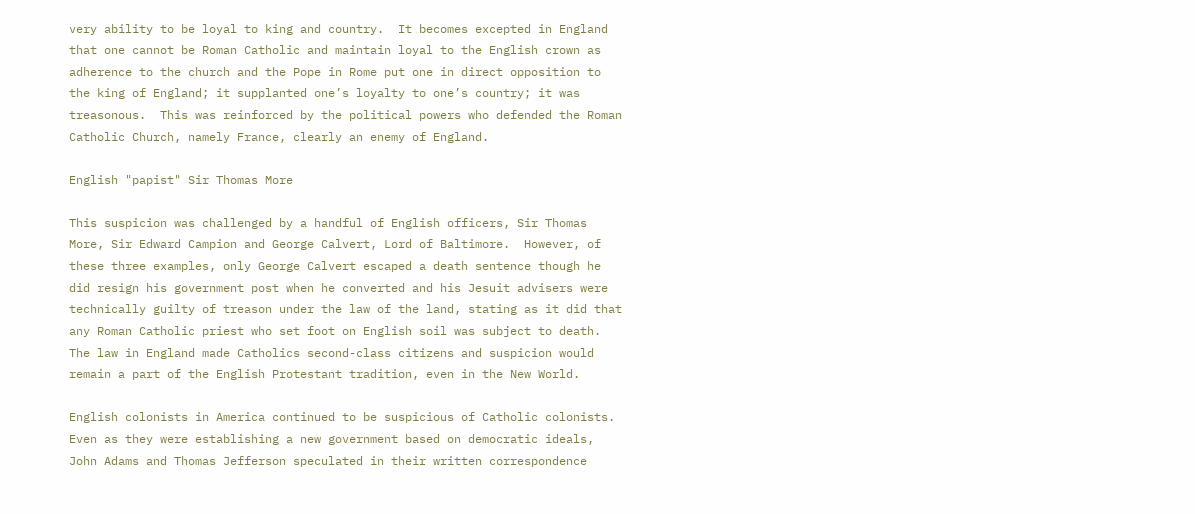very ability to be loyal to king and country.  It becomes excepted in England that one cannot be Roman Catholic and maintain loyal to the English crown as adherence to the church and the Pope in Rome put one in direct opposition to the king of England; it supplanted one’s loyalty to one’s country; it was treasonous.  This was reinforced by the political powers who defended the Roman Catholic Church, namely France, clearly an enemy of England.

English "papist" Sir Thomas More

This suspicion was challenged by a handful of English officers, Sir Thomas More, Sir Edward Campion and George Calvert, Lord of Baltimore.  However, of these three examples, only George Calvert escaped a death sentence though he did resign his government post when he converted and his Jesuit advisers were technically guilty of treason under the law of the land, stating as it did that any Roman Catholic priest who set foot on English soil was subject to death.  The law in England made Catholics second-class citizens and suspicion would remain a part of the English Protestant tradition, even in the New World.

English colonists in America continued to be suspicious of Catholic colonists.  Even as they were establishing a new government based on democratic ideals, John Adams and Thomas Jefferson speculated in their written correspondence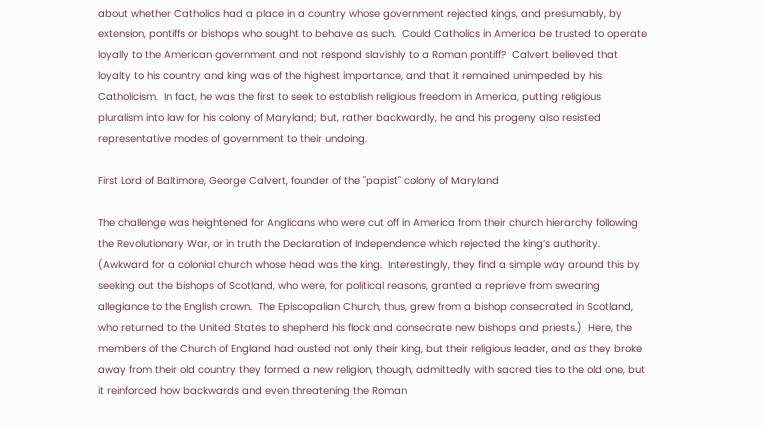about whether Catholics had a place in a country whose government rejected kings, and presumably, by extension, pontiffs or bishops who sought to behave as such.  Could Catholics in America be trusted to operate loyally to the American government and not respond slavishly to a Roman pontiff?  Calvert believed that loyalty to his country and king was of the highest importance, and that it remained unimpeded by his Catholicism.  In fact, he was the first to seek to establish religious freedom in America, putting religious pluralism into law for his colony of Maryland; but, rather backwardly, he and his progeny also resisted representative modes of government to their undoing.

First Lord of Baltimore, George Calvert, founder of the "papist" colony of Maryland

The challenge was heightened for Anglicans who were cut off in America from their church hierarchy following the Revolutionary War, or in truth the Declaration of Independence which rejected the king’s authority.  (Awkward for a colonial church whose head was the king.  Interestingly, they find a simple way around this by seeking out the bishops of Scotland, who were, for political reasons, granted a reprieve from swearing allegiance to the English crown.  The Episcopalian Church, thus, grew from a bishop consecrated in Scotland, who returned to the United States to shepherd his flock and consecrate new bishops and priests.)  Here, the members of the Church of England had ousted not only their king, but their religious leader, and as they broke away from their old country they formed a new religion, though, admittedly with sacred ties to the old one, but it reinforced how backwards and even threatening the Roman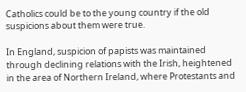Catholics could be to the young country if the old suspicions about them were true.

In England, suspicion of papists was maintained through declining relations with the Irish, heightened in the area of Northern Ireland, where Protestants and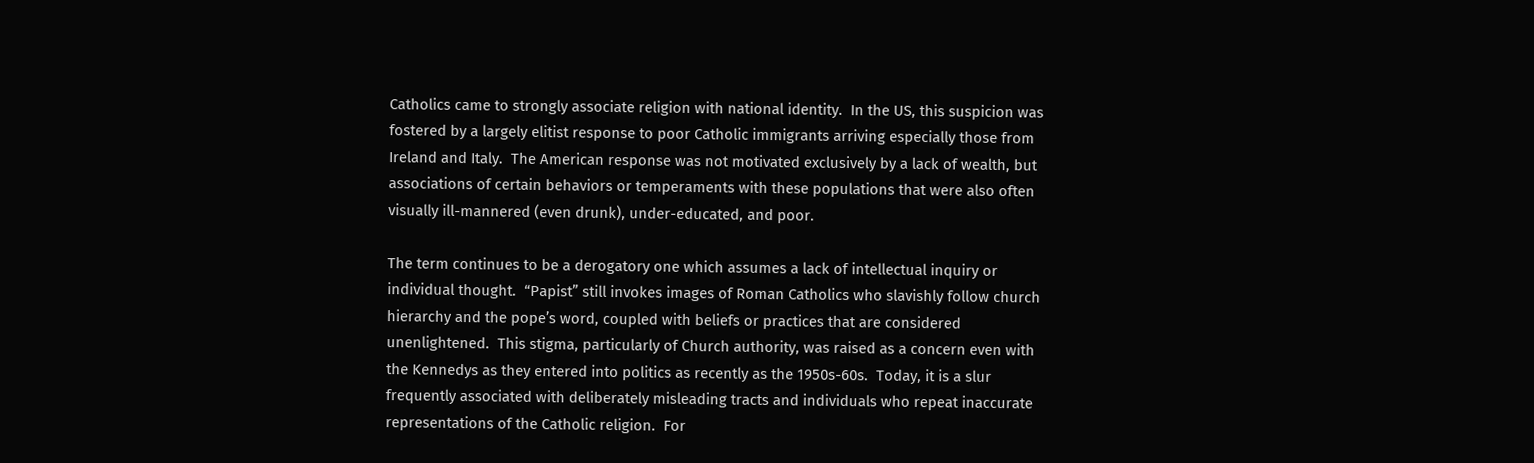Catholics came to strongly associate religion with national identity.  In the US, this suspicion was fostered by a largely elitist response to poor Catholic immigrants arriving especially those from Ireland and Italy.  The American response was not motivated exclusively by a lack of wealth, but associations of certain behaviors or temperaments with these populations that were also often visually ill-mannered (even drunk), under-educated, and poor.

The term continues to be a derogatory one which assumes a lack of intellectual inquiry or individual thought.  “Papist” still invokes images of Roman Catholics who slavishly follow church hierarchy and the pope’s word, coupled with beliefs or practices that are considered unenlightened.  This stigma, particularly of Church authority, was raised as a concern even with the Kennedys as they entered into politics as recently as the 1950s-60s.  Today, it is a slur frequently associated with deliberately misleading tracts and individuals who repeat inaccurate representations of the Catholic religion.  For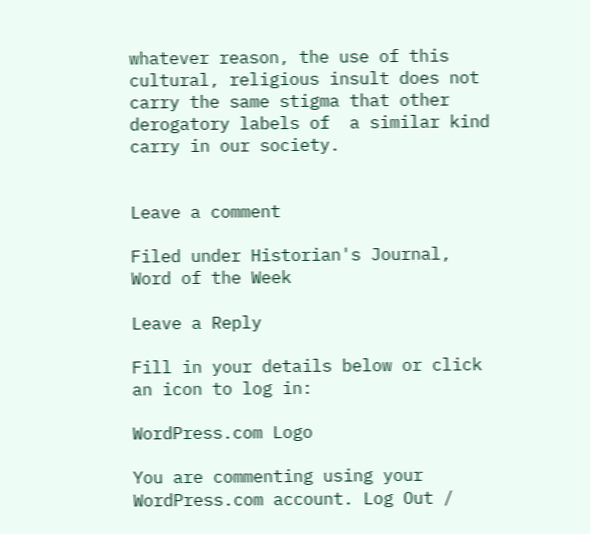whatever reason, the use of this cultural, religious insult does not carry the same stigma that other derogatory labels of  a similar kind carry in our society.


Leave a comment

Filed under Historian's Journal, Word of the Week

Leave a Reply

Fill in your details below or click an icon to log in:

WordPress.com Logo

You are commenting using your WordPress.com account. Log Out /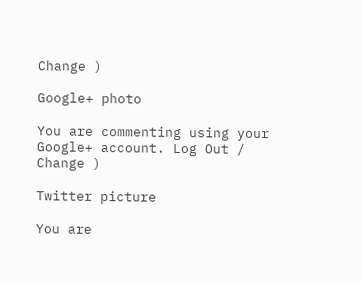Change )

Google+ photo

You are commenting using your Google+ account. Log Out /  Change )

Twitter picture

You are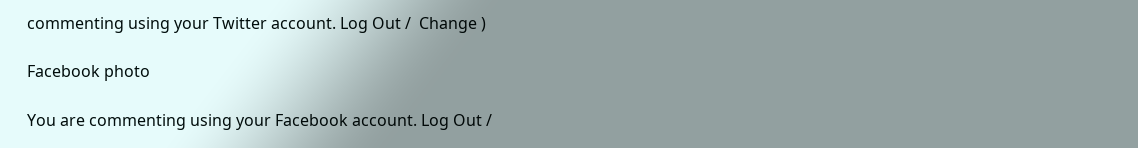commenting using your Twitter account. Log Out /  Change )

Facebook photo

You are commenting using your Facebook account. Log Out /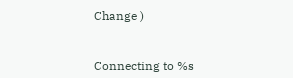Change )


Connecting to %s